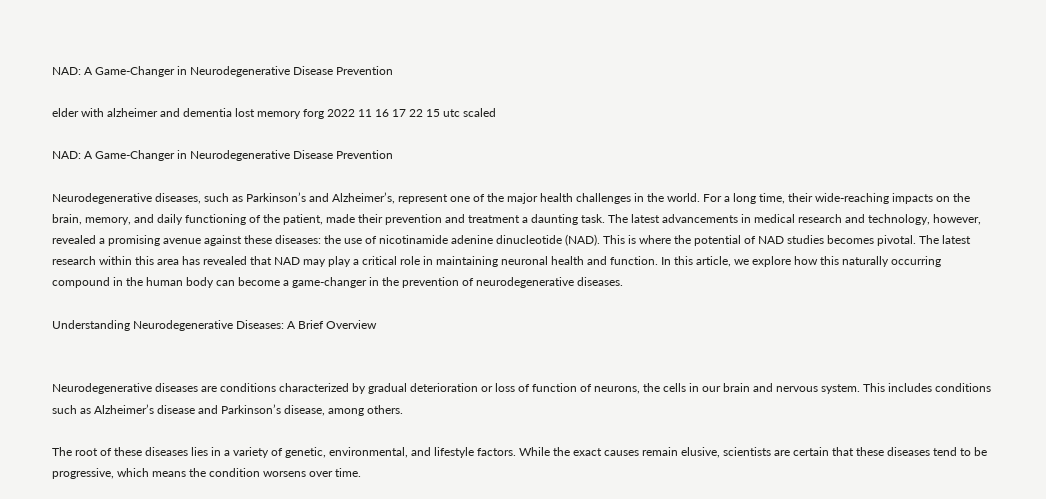NAD: A Game-Changer in Neurodegenerative Disease Prevention

elder with alzheimer and dementia lost memory forg 2022 11 16 17 22 15 utc scaled

NAD: A Game-Changer in Neurodegenerative Disease Prevention

Neurodegenerative diseases, such as Parkinson’s and Alzheimer’s, represent one of the major health challenges in the world. For a long time, their wide-reaching impacts on the brain, memory, and daily functioning of the patient, made their prevention and treatment a daunting task. The latest advancements in medical research and technology, however, revealed a promising avenue against these diseases: the use of nicotinamide adenine dinucleotide (NAD). This is where the potential of NAD studies becomes pivotal. The latest research within this area has revealed that NAD may play a critical role in maintaining neuronal health and function. In this article, we explore how this naturally occurring compound in the human body can become a game-changer in the prevention of neurodegenerative diseases.

Understanding Neurodegenerative Diseases: A Brief Overview


Neurodegenerative diseases are conditions characterized by gradual deterioration or loss of function of neurons, the cells in our brain and nervous system. This includes conditions such as Alzheimer’s disease and Parkinson’s disease, among others.

The root of these diseases lies in a variety of genetic, environmental, and lifestyle factors. While the exact causes remain elusive, scientists are certain that these diseases tend to be progressive, which means the condition worsens over time.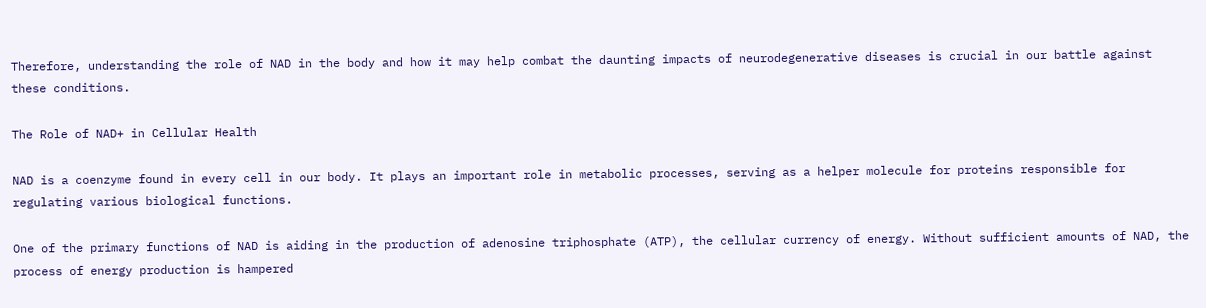Therefore, understanding the role of NAD in the body and how it may help combat the daunting impacts of neurodegenerative diseases is crucial in our battle against these conditions.

The Role of NAD+ in Cellular Health

NAD is a coenzyme found in every cell in our body. It plays an important role in metabolic processes, serving as a helper molecule for proteins responsible for regulating various biological functions.

One of the primary functions of NAD is aiding in the production of adenosine triphosphate (ATP), the cellular currency of energy. Without sufficient amounts of NAD, the process of energy production is hampered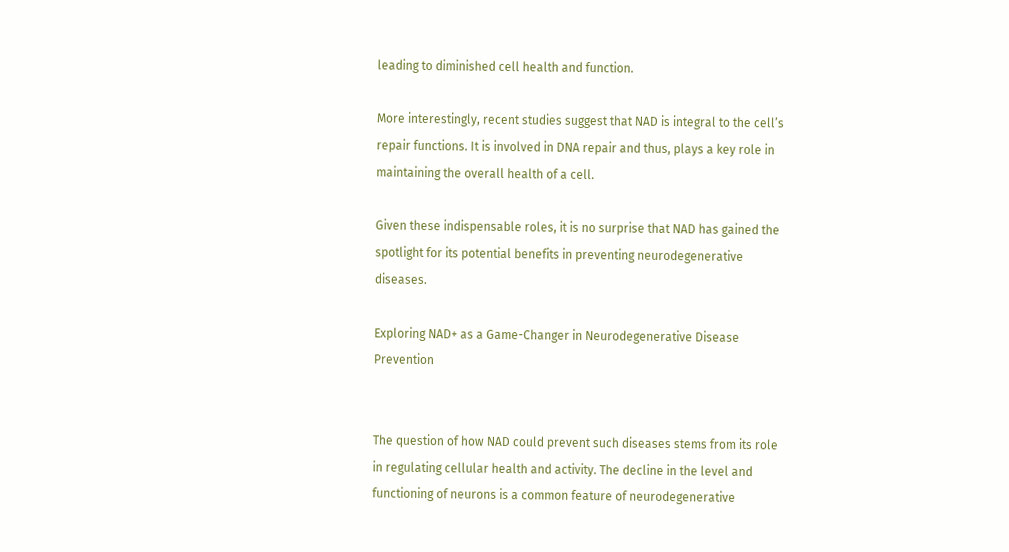leading to diminished cell health and function.

More interestingly, recent studies suggest that NAD is integral to the cell’s repair functions. It is involved in DNA repair and thus, plays a key role in maintaining the overall health of a cell.

Given these indispensable roles, it is no surprise that NAD has gained the spotlight for its potential benefits in preventing neurodegenerative diseases.

Exploring NAD+ as a Game-Changer in Neurodegenerative Disease Prevention


The question of how NAD could prevent such diseases stems from its role in regulating cellular health and activity. The decline in the level and functioning of neurons is a common feature of neurodegenerative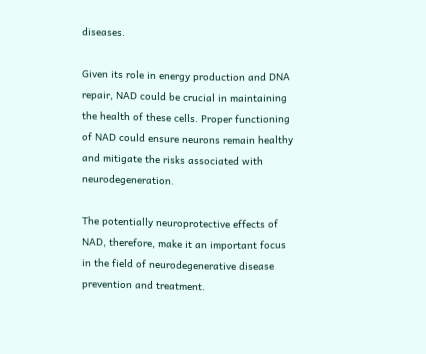diseases.

Given its role in energy production and DNA repair, NAD could be crucial in maintaining the health of these cells. Proper functioning of NAD could ensure neurons remain healthy and mitigate the risks associated with neurodegeneration.

The potentially neuroprotective effects of NAD, therefore, make it an important focus in the field of neurodegenerative disease prevention and treatment.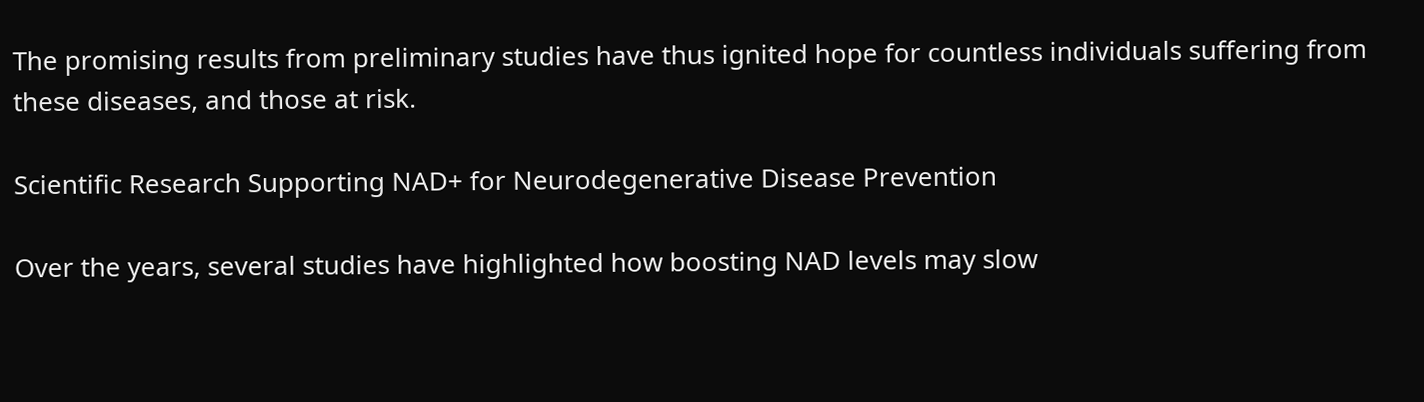The promising results from preliminary studies have thus ignited hope for countless individuals suffering from these diseases, and those at risk.

Scientific Research Supporting NAD+ for Neurodegenerative Disease Prevention

Over the years, several studies have highlighted how boosting NAD levels may slow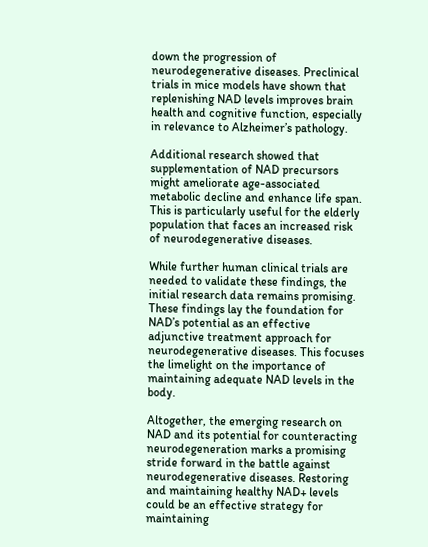down the progression of neurodegenerative diseases. Preclinical trials in mice models have shown that replenishing NAD levels improves brain health and cognitive function, especially in relevance to Alzheimer’s pathology.

Additional research showed that supplementation of NAD precursors might ameliorate age-associated metabolic decline and enhance life span. This is particularly useful for the elderly population that faces an increased risk of neurodegenerative diseases.

While further human clinical trials are needed to validate these findings, the initial research data remains promising. These findings lay the foundation for NAD’s potential as an effective adjunctive treatment approach for neurodegenerative diseases. This focuses the limelight on the importance of maintaining adequate NAD levels in the body.

Altogether, the emerging research on NAD and its potential for counteracting neurodegeneration marks a promising stride forward in the battle against neurodegenerative diseases. Restoring and maintaining healthy NAD+ levels could be an effective strategy for maintaining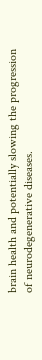brain health and potentially slowing the progression of neurodegenerative diseases.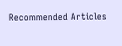Recommended Articles